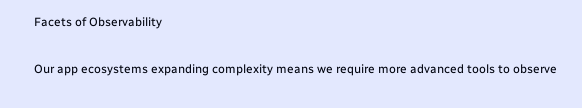Facets of Observability

Our app ecosystems expanding complexity means we require more advanced tools to observe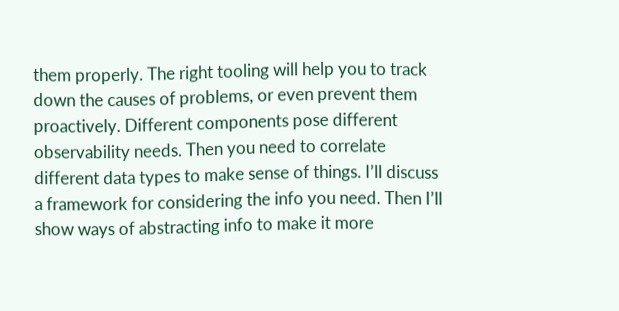them properly. The right tooling will help you to track down the causes of problems, or even prevent them proactively. Different components pose different observability needs. Then you need to correlate different data types to make sense of things. I’ll discuss a framework for considering the info you need. Then I’ll show ways of abstracting info to make it more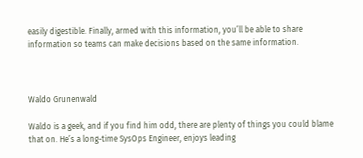easily digestible. Finally, armed with this information, you’ll be able to share information so teams can make decisions based on the same information.



Waldo Grunenwald

Waldo is a geek, and if you find him odd, there are plenty of things you could blame that on. He’s a long-time SysOps Engineer, enjoys leading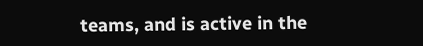teams, and is active in the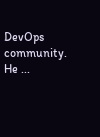DevOps community. He ...